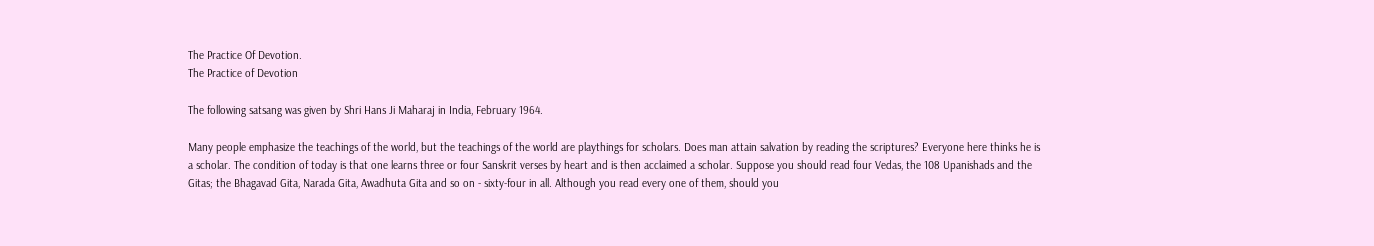The Practice Of Devotion.
The Practice of Devotion

The following satsang was given by Shri Hans Ji Maharaj in India, February 1964.

Many people emphasize the teachings of the world, but the teachings of the world are playthings for scholars. Does man attain salvation by reading the scriptures? Everyone here thinks he is a scholar. The condition of today is that one learns three or four Sanskrit verses by heart and is then acclaimed a scholar. Suppose you should read four Vedas, the 108 Upanishads and the Gitas; the Bhagavad Gita, Narada Gita, Awadhuta Gita and so on - sixty-four in all. Although you read every one of them, should you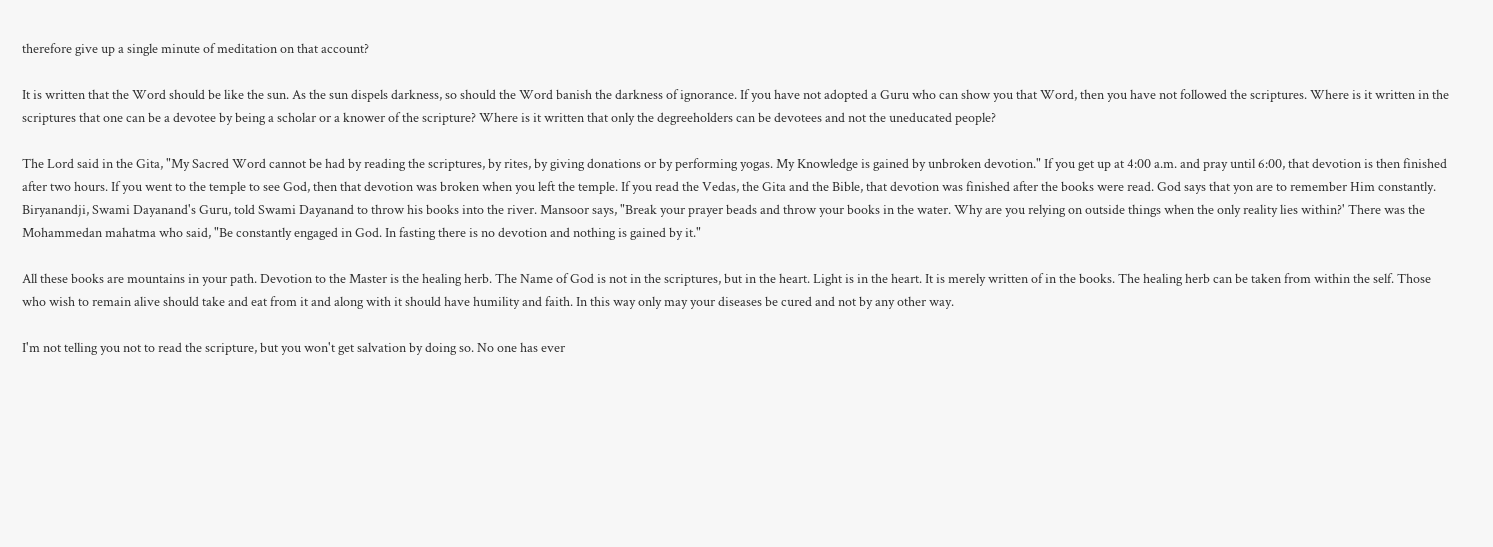therefore give up a single minute of meditation on that account?

It is written that the Word should be like the sun. As the sun dispels darkness, so should the Word banish the darkness of ignorance. If you have not adopted a Guru who can show you that Word, then you have not followed the scriptures. Where is it written in the scriptures that one can be a devotee by being a scholar or a knower of the scripture? Where is it written that only the degreeholders can be devotees and not the uneducated people?

The Lord said in the Gita, "My Sacred Word cannot be had by reading the scriptures, by rites, by giving donations or by performing yogas. My Knowledge is gained by unbroken devotion." If you get up at 4:00 a.m. and pray until 6:00, that devotion is then finished after two hours. If you went to the temple to see God, then that devotion was broken when you left the temple. If you read the Vedas, the Gita and the Bible, that devotion was finished after the books were read. God says that yon are to remember Him constantly. Biryanandji, Swami Dayanand's Guru, told Swami Dayanand to throw his books into the river. Mansoor says, "Break your prayer beads and throw your books in the water. Why are you relying on outside things when the only reality lies within?' There was the Mohammedan mahatma who said, "Be constantly engaged in God. In fasting there is no devotion and nothing is gained by it."

All these books are mountains in your path. Devotion to the Master is the healing herb. The Name of God is not in the scriptures, but in the heart. Light is in the heart. It is merely written of in the books. The healing herb can be taken from within the self. Those who wish to remain alive should take and eat from it and along with it should have humility and faith. In this way only may your diseases be cured and not by any other way.

I'm not telling you not to read the scripture, but you won't get salvation by doing so. No one has ever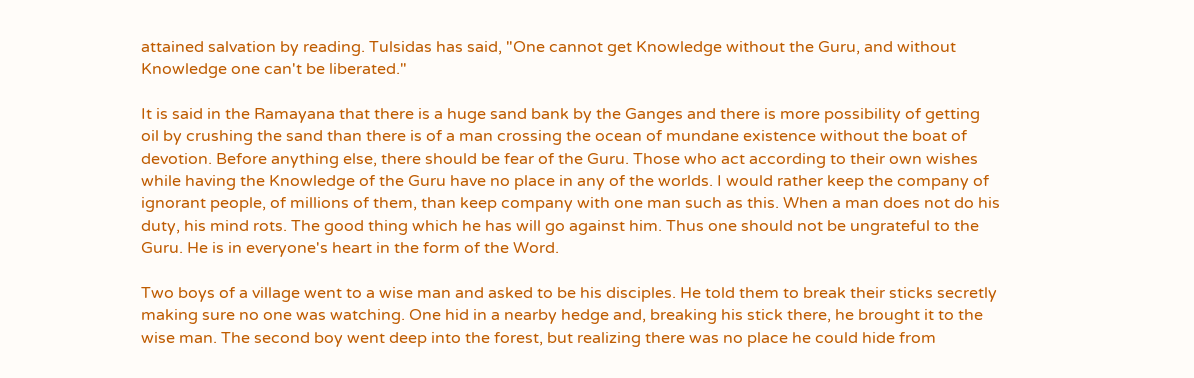attained salvation by reading. Tulsidas has said, "One cannot get Knowledge without the Guru, and without Knowledge one can't be liberated."

It is said in the Ramayana that there is a huge sand bank by the Ganges and there is more possibility of getting oil by crushing the sand than there is of a man crossing the ocean of mundane existence without the boat of devotion. Before anything else, there should be fear of the Guru. Those who act according to their own wishes while having the Knowledge of the Guru have no place in any of the worlds. I would rather keep the company of ignorant people, of millions of them, than keep company with one man such as this. When a man does not do his duty, his mind rots. The good thing which he has will go against him. Thus one should not be ungrateful to the Guru. He is in everyone's heart in the form of the Word.

Two boys of a village went to a wise man and asked to be his disciples. He told them to break their sticks secretly making sure no one was watching. One hid in a nearby hedge and, breaking his stick there, he brought it to the wise man. The second boy went deep into the forest, but realizing there was no place he could hide from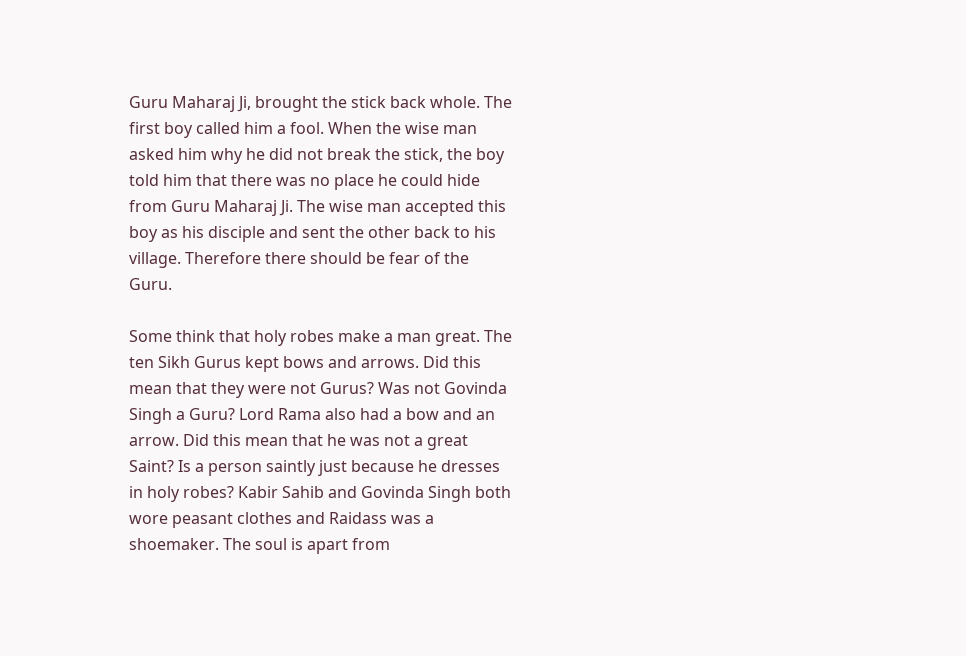Guru Maharaj Ji, brought the stick back whole. The first boy called him a fool. When the wise man asked him why he did not break the stick, the boy told him that there was no place he could hide from Guru Maharaj Ji. The wise man accepted this boy as his disciple and sent the other back to his village. Therefore there should be fear of the Guru.

Some think that holy robes make a man great. The ten Sikh Gurus kept bows and arrows. Did this mean that they were not Gurus? Was not Govinda Singh a Guru? Lord Rama also had a bow and an arrow. Did this mean that he was not a great Saint? Is a person saintly just because he dresses in holy robes? Kabir Sahib and Govinda Singh both wore peasant clothes and Raidass was a shoemaker. The soul is apart from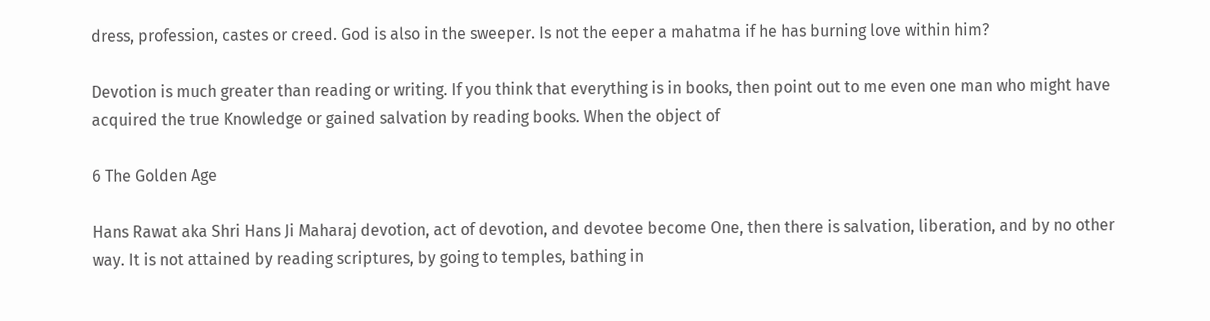dress, profession, castes or creed. God is also in the sweeper. Is not the eeper a mahatma if he has burning love within him?

Devotion is much greater than reading or writing. If you think that everything is in books, then point out to me even one man who might have acquired the true Knowledge or gained salvation by reading books. When the object of

6 The Golden Age

Hans Rawat aka Shri Hans Ji Maharaj devotion, act of devotion, and devotee become One, then there is salvation, liberation, and by no other way. It is not attained by reading scriptures, by going to temples, bathing in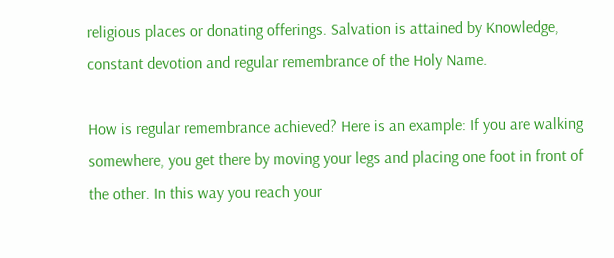religious places or donating offerings. Salvation is attained by Knowledge, constant devotion and regular remembrance of the Holy Name.

How is regular remembrance achieved? Here is an example: If you are walking somewhere, you get there by moving your legs and placing one foot in front of the other. In this way you reach your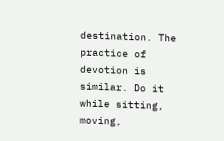destination. The practice of devotion is similar. Do it while sitting, moving,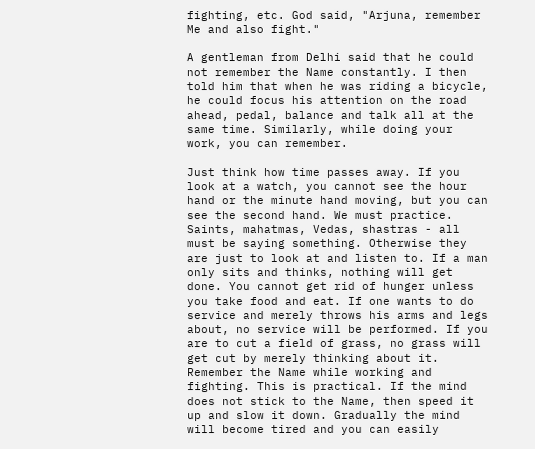fighting, etc. God said, "Arjuna, remember Me and also fight."

A gentleman from Delhi said that he could not remember the Name constantly. I then told him that when he was riding a bicycle, he could focus his attention on the road ahead, pedal, balance and talk all at the same time. Similarly, while doing your work, you can remember.

Just think how time passes away. If you look at a watch, you cannot see the hour hand or the minute hand moving, but you can see the second hand. We must practice. Saints, mahatmas, Vedas, shastras - all must be saying something. Otherwise they are just to look at and listen to. If a man only sits and thinks, nothing will get done. You cannot get rid of hunger unless you take food and eat. If one wants to do service and merely throws his arms and legs about, no service will be performed. If you are to cut a field of grass, no grass will get cut by merely thinking about it. Remember the Name while working and fighting. This is practical. If the mind does not stick to the Name, then speed it up and slow it down. Gradually the mind will become tired and you can easily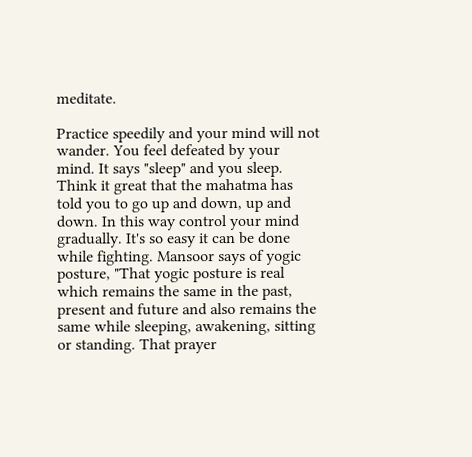meditate.

Practice speedily and your mind will not wander. You feel defeated by your mind. It says "sleep" and you sleep. Think it great that the mahatma has told you to go up and down, up and down. In this way control your mind gradually. It's so easy it can be done while fighting. Mansoor says of yogic posture, "That yogic posture is real which remains the same in the past, present and future and also remains the same while sleeping, awakening, sitting or standing. That prayer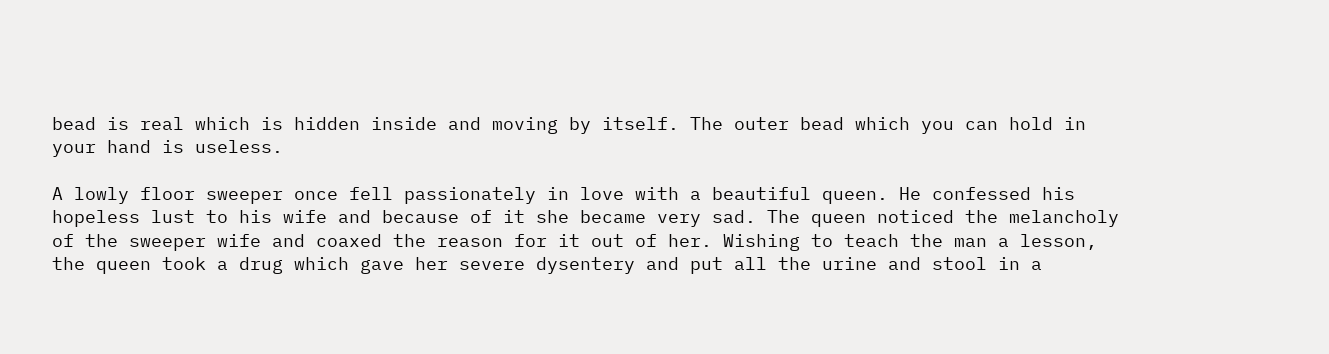bead is real which is hidden inside and moving by itself. The outer bead which you can hold in your hand is useless.

A lowly floor sweeper once fell passionately in love with a beautiful queen. He confessed his hopeless lust to his wife and because of it she became very sad. The queen noticed the melancholy of the sweeper wife and coaxed the reason for it out of her. Wishing to teach the man a lesson, the queen took a drug which gave her severe dysentery and put all the urine and stool in a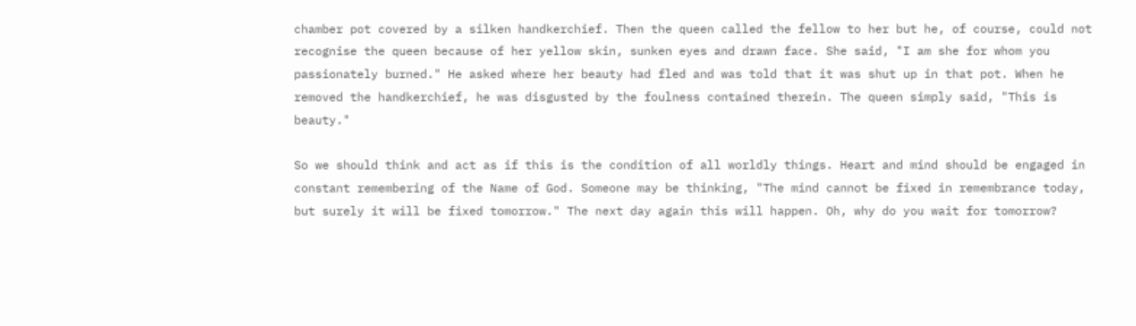chamber pot covered by a silken handkerchief. Then the queen called the fellow to her but he, of course, could not recognise the queen because of her yellow skin, sunken eyes and drawn face. She said, "I am she for whom you passionately burned." He asked where her beauty had fled and was told that it was shut up in that pot. When he removed the handkerchief, he was disgusted by the foulness contained therein. The queen simply said, "This is beauty."

So we should think and act as if this is the condition of all worldly things. Heart and mind should be engaged in constant remembering of the Name of God. Someone may be thinking, "The mind cannot be fixed in remembrance today, but surely it will be fixed tomorrow." The next day again this will happen. Oh, why do you wait for tomorrow?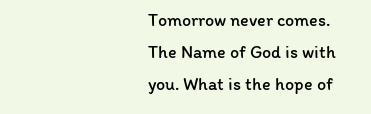Tomorrow never comes. The Name of God is with you. What is the hope of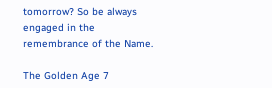tomorrow? So be always engaged in the remembrance of the Name.

The Golden Age 7